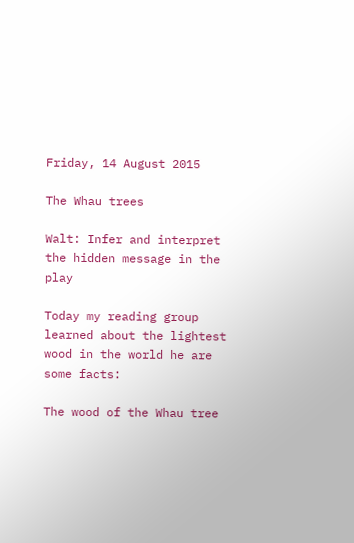Friday, 14 August 2015

The Whau trees

Walt: Infer and interpret the hidden message in the play

Today my reading group learned about the lightest wood in the world he are some facts:

The wood of the Whau tree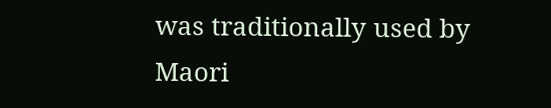was traditionally used by Maori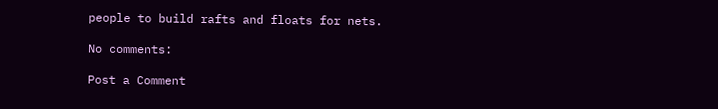people to build rafts and floats for nets.

No comments:

Post a Comment